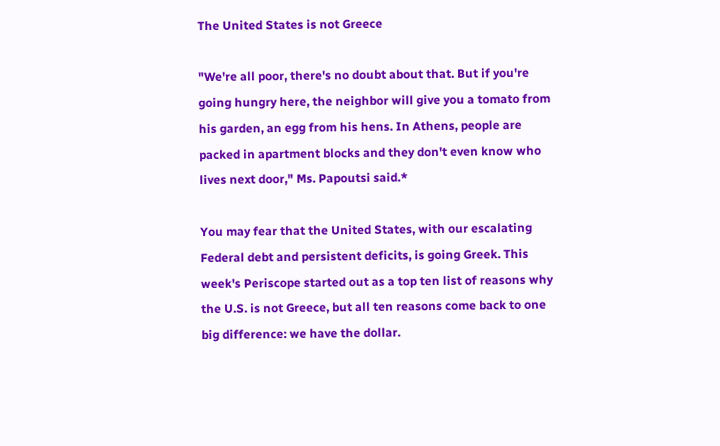The United States is not Greece

"We're all poor, there's no doubt about that. But if you're going hungry here, the neighbor will give you a tomato from his garden, an egg from his hens. In Athens, people are packed in apartment blocks and they don't even know who lives next door," Ms. Papoutsi said.*

You may fear that the United States, with our escalating Federal debt and persistent deficits, is going Greek. This week's Periscope started out as a top ten list of reasons why the U.S. is not Greece, but all ten reasons come back to one big difference: we have the dollar.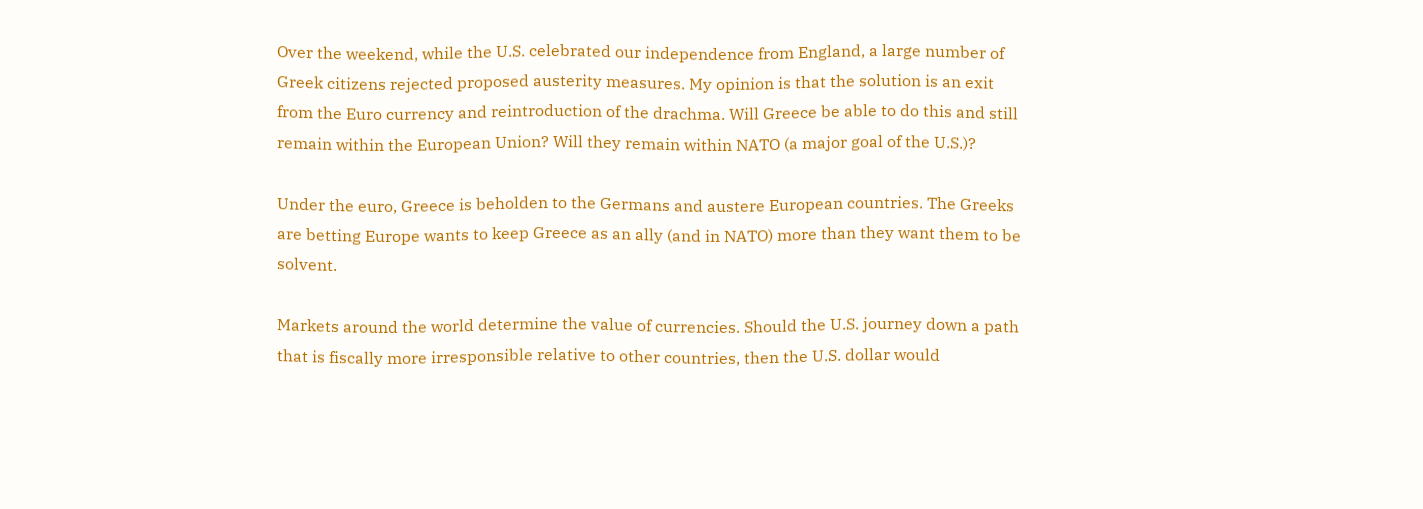Over the weekend, while the U.S. celebrated our independence from England, a large number of Greek citizens rejected proposed austerity measures. My opinion is that the solution is an exit from the Euro currency and reintroduction of the drachma. Will Greece be able to do this and still remain within the European Union? Will they remain within NATO (a major goal of the U.S.)?

Under the euro, Greece is beholden to the Germans and austere European countries. The Greeks are betting Europe wants to keep Greece as an ally (and in NATO) more than they want them to be solvent.

Markets around the world determine the value of currencies. Should the U.S. journey down a path that is fiscally more irresponsible relative to other countries, then the U.S. dollar would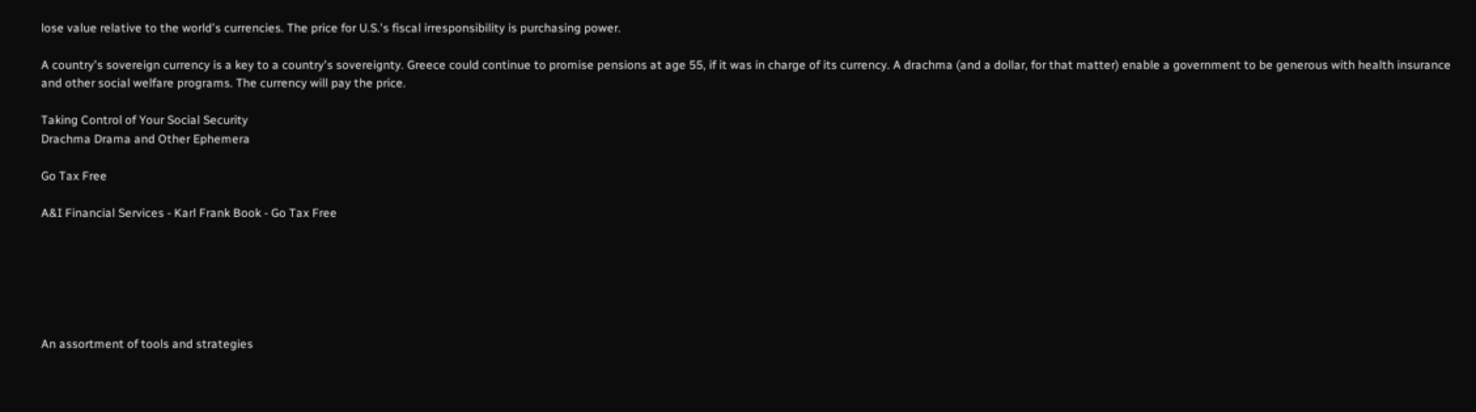lose value relative to the world's currencies. The price for U.S.'s fiscal irresponsibility is purchasing power.

A country's sovereign currency is a key to a country's sovereignty. Greece could continue to promise pensions at age 55, if it was in charge of its currency. A drachma (and a dollar, for that matter) enable a government to be generous with health insurance and other social welfare programs. The currency will pay the price.

Taking Control of Your Social Security
Drachma Drama and Other Ephemera

Go Tax Free

A&I Financial Services - Karl Frank Book - Go Tax Free






An assortment of tools and strategies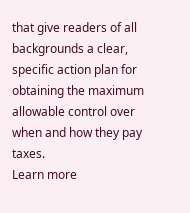that give readers of all backgrounds a clear, specific action plan for obtaining the maximum allowable control over when and how they pay taxes.
Learn more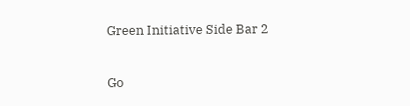Green Initiative Side Bar 2

Go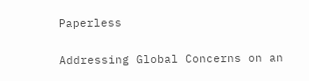Paperless

Addressing Global Concerns on an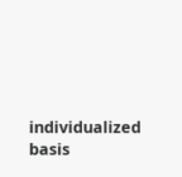individualized basis